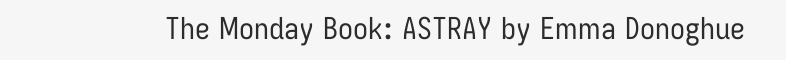The Monday Book: ASTRAY by Emma Donoghue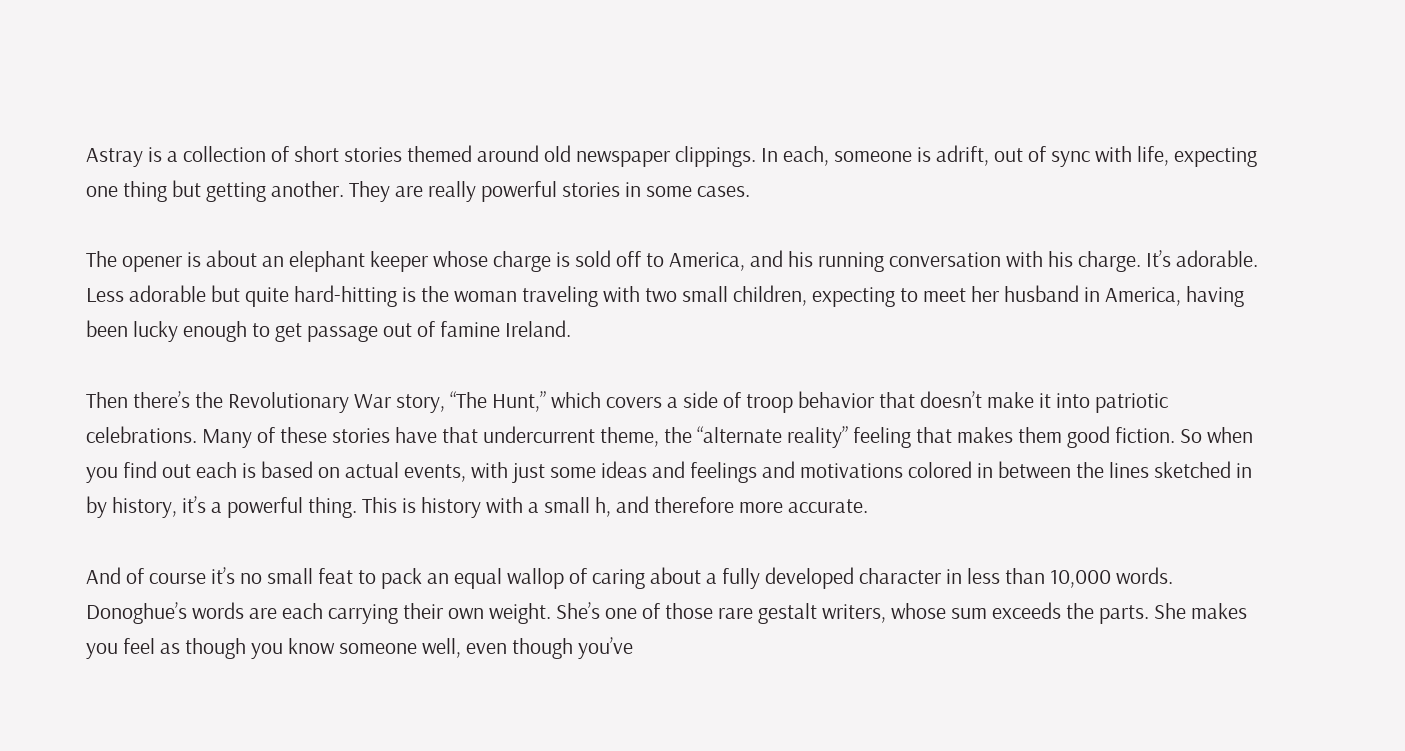Astray is a collection of short stories themed around old newspaper clippings. In each, someone is adrift, out of sync with life, expecting one thing but getting another. They are really powerful stories in some cases.

The opener is about an elephant keeper whose charge is sold off to America, and his running conversation with his charge. It’s adorable. Less adorable but quite hard-hitting is the woman traveling with two small children, expecting to meet her husband in America, having been lucky enough to get passage out of famine Ireland.

Then there’s the Revolutionary War story, “The Hunt,” which covers a side of troop behavior that doesn’t make it into patriotic celebrations. Many of these stories have that undercurrent theme, the “alternate reality” feeling that makes them good fiction. So when you find out each is based on actual events, with just some ideas and feelings and motivations colored in between the lines sketched in by history, it’s a powerful thing. This is history with a small h, and therefore more accurate.

And of course it’s no small feat to pack an equal wallop of caring about a fully developed character in less than 10,000 words. Donoghue’s words are each carrying their own weight. She’s one of those rare gestalt writers, whose sum exceeds the parts. She makes you feel as though you know someone well, even though you’ve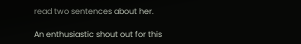read two sentences about her.

An enthusiastic shout out for this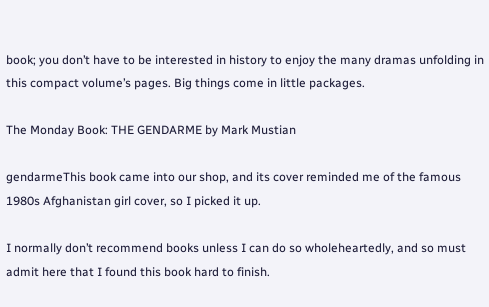book; you don’t have to be interested in history to enjoy the many dramas unfolding in this compact volume’s pages. Big things come in little packages.

The Monday Book: THE GENDARME by Mark Mustian

gendarmeThis book came into our shop, and its cover reminded me of the famous 1980s Afghanistan girl cover, so I picked it up.

I normally don’t recommend books unless I can do so wholeheartedly, and so must admit here that I found this book hard to finish.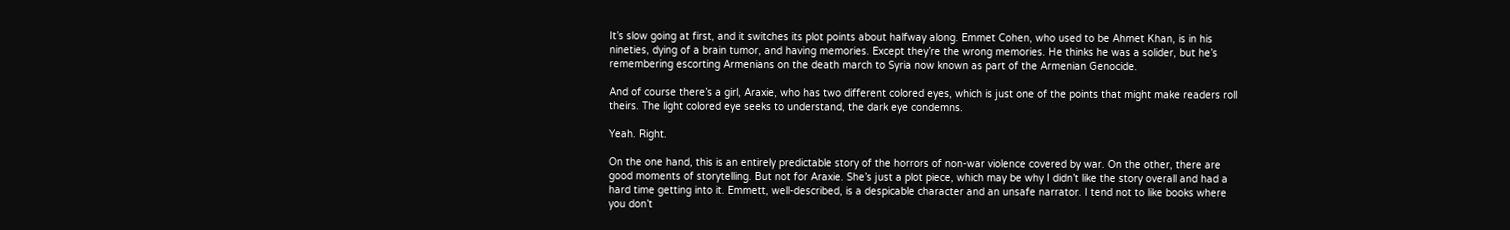It’s slow going at first, and it switches its plot points about halfway along. Emmet Cohen, who used to be Ahmet Khan, is in his nineties, dying of a brain tumor, and having memories. Except they’re the wrong memories. He thinks he was a solider, but he’s remembering escorting Armenians on the death march to Syria now known as part of the Armenian Genocide.

And of course there’s a girl, Araxie, who has two different colored eyes, which is just one of the points that might make readers roll theirs. The light colored eye seeks to understand, the dark eye condemns.

Yeah. Right.

On the one hand, this is an entirely predictable story of the horrors of non-war violence covered by war. On the other, there are good moments of storytelling. But not for Araxie. She’s just a plot piece, which may be why I didn’t like the story overall and had a hard time getting into it. Emmett, well-described, is a despicable character and an unsafe narrator. I tend not to like books where you don’t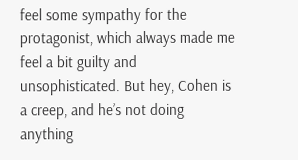feel some sympathy for the protagonist, which always made me feel a bit guilty and unsophisticated. But hey, Cohen is a creep, and he’s not doing anything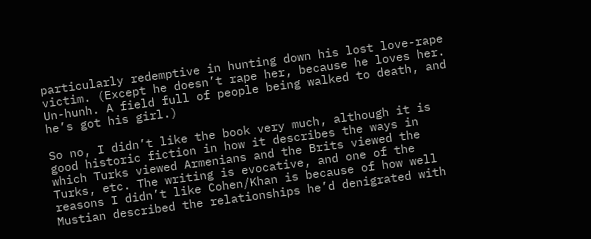particularly redemptive in hunting down his lost love-rape victim. (Except he doesn’t rape her, because he loves her. Un-hunh. A field full of people being walked to death, and he’s got his girl.)

So no, I didn’t like the book very much, although it is good historic fiction in how it describes the ways in which Turks viewed Armenians and the Brits viewed the Turks, etc. The writing is evocative, and one of the reasons I didn’t like Cohen/Khan is because of how well Mustian described the relationships he’d denigrated with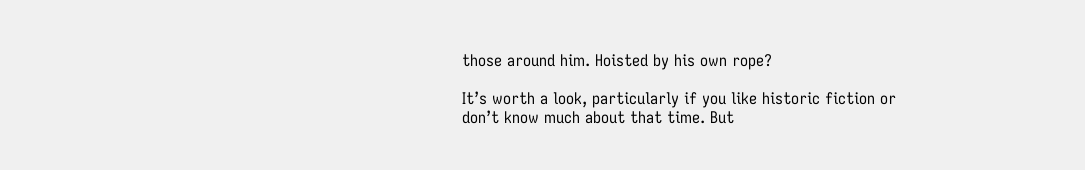those around him. Hoisted by his own rope?

It’s worth a look, particularly if you like historic fiction or don’t know much about that time. But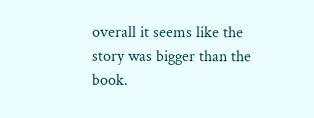overall it seems like the story was bigger than the book.